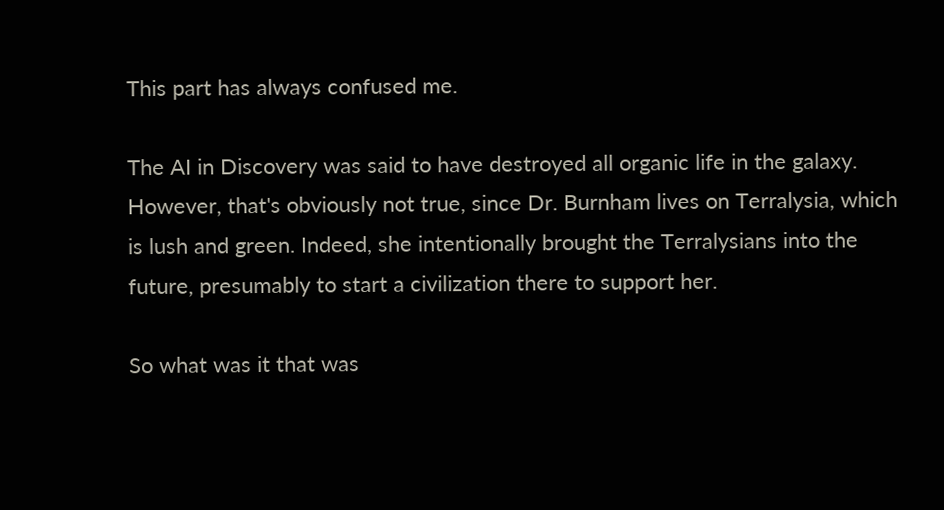This part has always confused me.

The AI in Discovery was said to have destroyed all organic life in the galaxy. However, that's obviously not true, since Dr. Burnham lives on Terralysia, which is lush and green. Indeed, she intentionally brought the Terralysians into the future, presumably to start a civilization there to support her.

So what was it that was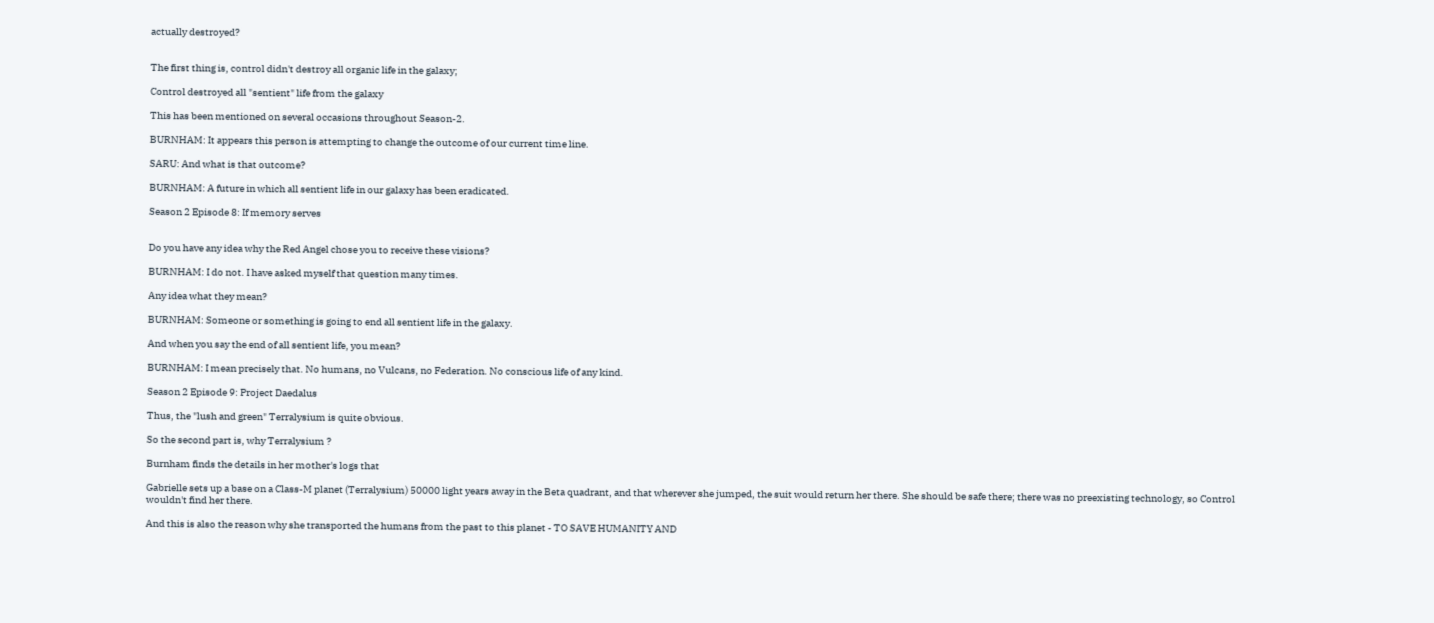actually destroyed?


The first thing is, control didn't destroy all organic life in the galaxy;

Control destroyed all "sentient" life from the galaxy

This has been mentioned on several occasions throughout Season-2.

BURNHAM: It appears this person is attempting to change the outcome of our current time line.

SARU: And what is that outcome?

BURNHAM: A future in which all sentient life in our galaxy has been eradicated.

Season 2 Episode 8: If memory serves


Do you have any idea why the Red Angel chose you to receive these visions?

BURNHAM: I do not. I have asked myself that question many times.

Any idea what they mean?

BURNHAM: Someone or something is going to end all sentient life in the galaxy.

And when you say the end of all sentient life, you mean?

BURNHAM: I mean precisely that. No humans, no Vulcans, no Federation. No conscious life of any kind.

Season 2 Episode 9: Project Daedalus

Thus, the "lush and green" Terralysium is quite obvious.

So the second part is, why Terralysium ?

Burnham finds the details in her mother's logs that

Gabrielle sets up a base on a Class-M planet (Terralysium) 50000 light years away in the Beta quadrant, and that wherever she jumped, the suit would return her there. She should be safe there; there was no preexisting technology, so Control wouldn't find her there.

And this is also the reason why she transported the humans from the past to this planet - TO SAVE HUMANITY AND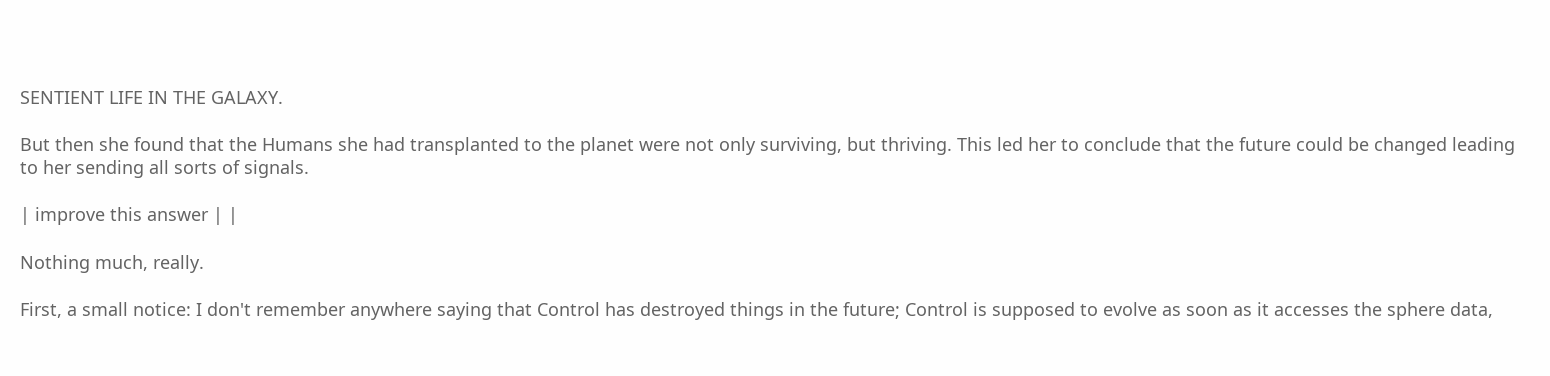SENTIENT LIFE IN THE GALAXY.

But then she found that the Humans she had transplanted to the planet were not only surviving, but thriving. This led her to conclude that the future could be changed leading to her sending all sorts of signals.

| improve this answer | |

Nothing much, really.

First, a small notice: I don't remember anywhere saying that Control has destroyed things in the future; Control is supposed to evolve as soon as it accesses the sphere data,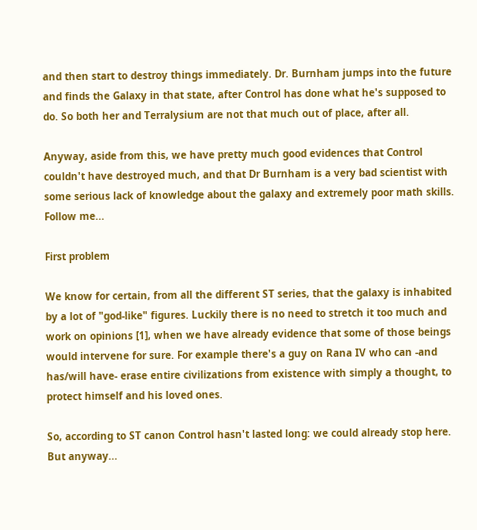and then start to destroy things immediately. Dr. Burnham jumps into the future and finds the Galaxy in that state, after Control has done what he's supposed to do. So both her and Terralysium are not that much out of place, after all.

Anyway, aside from this, we have pretty much good evidences that Control couldn't have destroyed much, and that Dr Burnham is a very bad scientist with some serious lack of knowledge about the galaxy and extremely poor math skills. Follow me...

First problem

We know for certain, from all the different ST series, that the galaxy is inhabited by a lot of "god-like" figures. Luckily there is no need to stretch it too much and work on opinions [1], when we have already evidence that some of those beings would intervene for sure. For example there's a guy on Rana IV who can -and has/will have- erase entire civilizations from existence with simply a thought, to protect himself and his loved ones.

So, according to ST canon Control hasn't lasted long: we could already stop here. But anyway...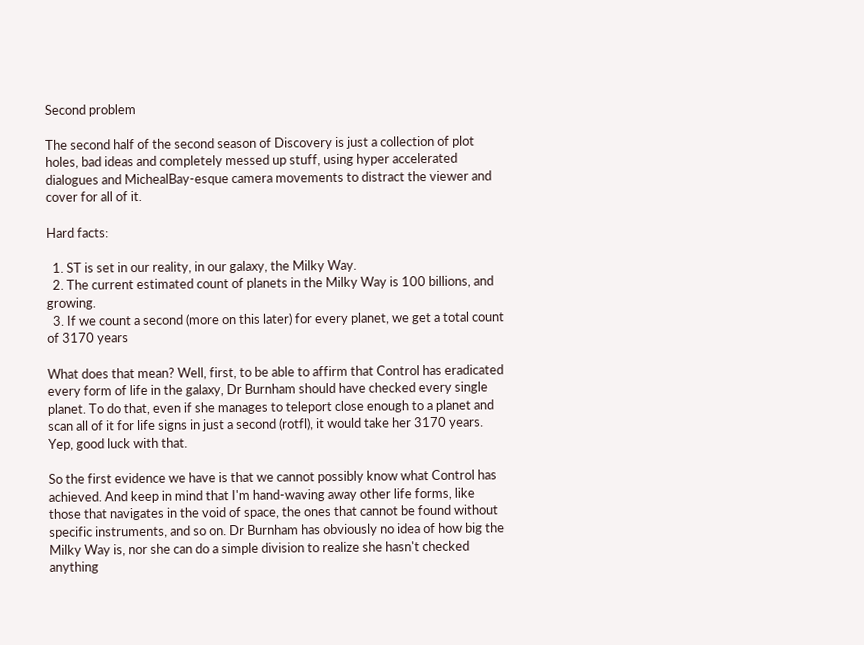Second problem

The second half of the second season of Discovery is just a collection of plot holes, bad ideas and completely messed up stuff, using hyper accelerated dialogues and MichealBay-esque camera movements to distract the viewer and cover for all of it.

Hard facts:

  1. ST is set in our reality, in our galaxy, the Milky Way.
  2. The current estimated count of planets in the Milky Way is 100 billions, and growing.
  3. If we count a second (more on this later) for every planet, we get a total count of 3170 years

What does that mean? Well, first, to be able to affirm that Control has eradicated every form of life in the galaxy, Dr Burnham should have checked every single planet. To do that, even if she manages to teleport close enough to a planet and scan all of it for life signs in just a second (rotfl), it would take her 3170 years. Yep, good luck with that.

So the first evidence we have is that we cannot possibly know what Control has achieved. And keep in mind that I'm hand-waving away other life forms, like those that navigates in the void of space, the ones that cannot be found without specific instruments, and so on. Dr Burnham has obviously no idea of how big the Milky Way is, nor she can do a simple division to realize she hasn't checked anything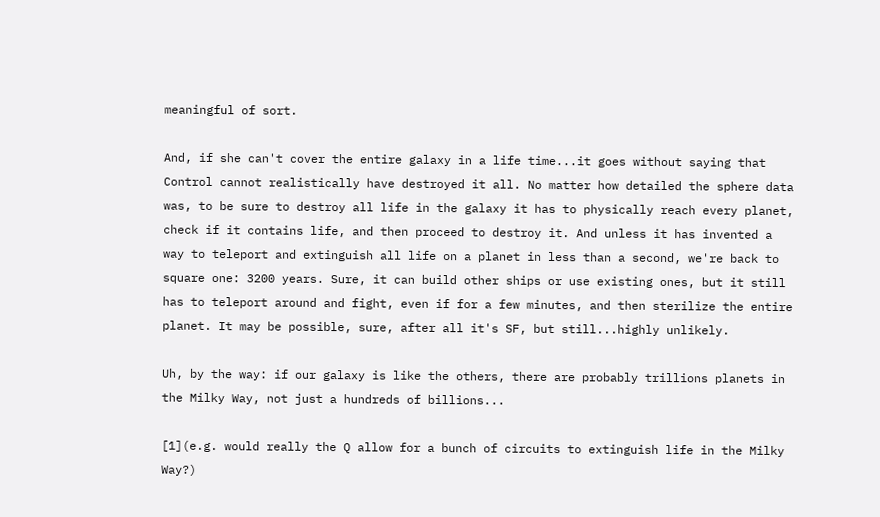meaningful of sort.

And, if she can't cover the entire galaxy in a life time...it goes without saying that Control cannot realistically have destroyed it all. No matter how detailed the sphere data was, to be sure to destroy all life in the galaxy it has to physically reach every planet, check if it contains life, and then proceed to destroy it. And unless it has invented a way to teleport and extinguish all life on a planet in less than a second, we're back to square one: 3200 years. Sure, it can build other ships or use existing ones, but it still has to teleport around and fight, even if for a few minutes, and then sterilize the entire planet. It may be possible, sure, after all it's SF, but still...highly unlikely.

Uh, by the way: if our galaxy is like the others, there are probably trillions planets in the Milky Way, not just a hundreds of billions...

[1](e.g. would really the Q allow for a bunch of circuits to extinguish life in the Milky Way?)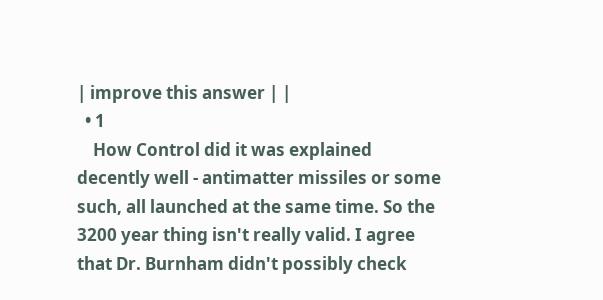| improve this answer | |
  • 1
    How Control did it was explained decently well - antimatter missiles or some such, all launched at the same time. So the 3200 year thing isn't really valid. I agree that Dr. Burnham didn't possibly check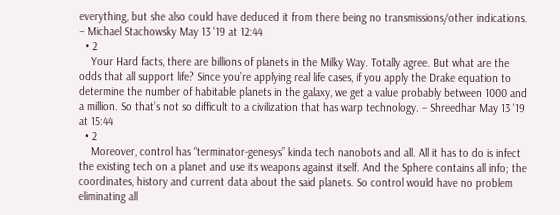everything, but she also could have deduced it from there being no transmissions/other indications. – Michael Stachowsky May 13 '19 at 12:44
  • 2
    Your Hard facts, there are billions of planets in the Milky Way. Totally agree. But what are the odds that all support life? Since you’re applying real life cases, if you apply the Drake equation to determine the number of habitable planets in the galaxy, we get a value probably between 1000 and a million. So that’s not so difficult to a civilization that has warp technology. – Shreedhar May 13 '19 at 15:44
  • 2
    Moreover, control has “terminator-genesys” kinda tech nanobots and all. All it has to do is infect the existing tech on a planet and use its weapons against itself. And the Sphere contains all info; the coordinates, history and current data about the said planets. So control would have no problem eliminating all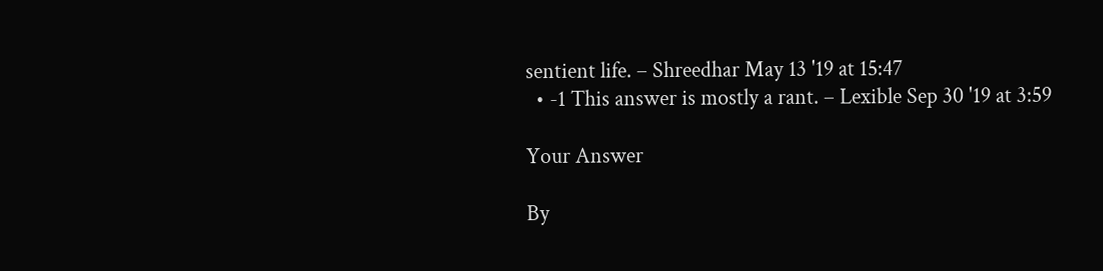sentient life. – Shreedhar May 13 '19 at 15:47
  • -1 This answer is mostly a rant. – Lexible Sep 30 '19 at 3:59

Your Answer

By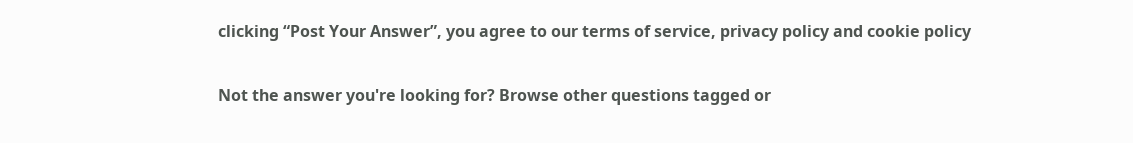clicking “Post Your Answer”, you agree to our terms of service, privacy policy and cookie policy

Not the answer you're looking for? Browse other questions tagged or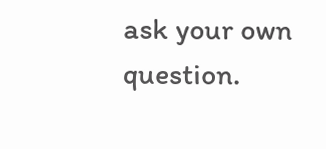ask your own question.